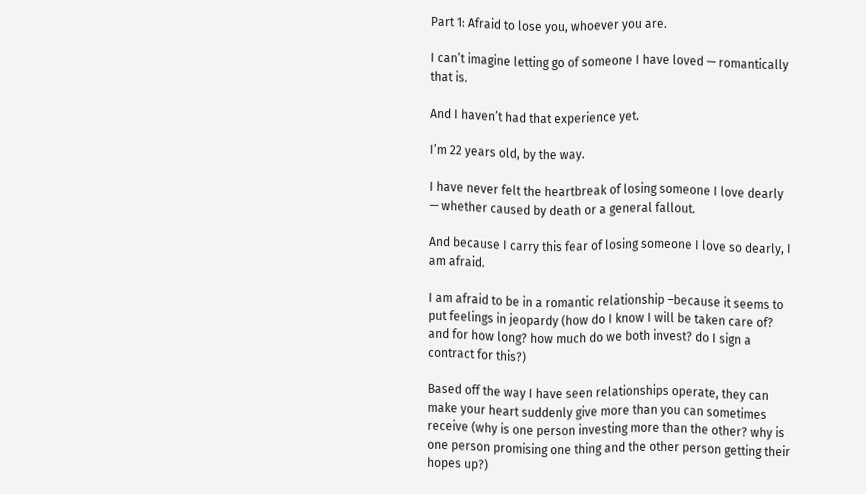Part 1: Afraid to lose you, whoever you are.

I can’t imagine letting go of someone I have loved — romantically that is.

And I haven’t had that experience yet.

I’m 22 years old, by the way.

I have never felt the heartbreak of losing someone I love dearly — whether caused by death or a general fallout.

And because I carry this fear of losing someone I love so dearly, I am afraid.

I am afraid to be in a romantic relationship –because it seems to put feelings in jeopardy (how do I know I will be taken care of? and for how long? how much do we both invest? do I sign a contract for this?)

Based off the way I have seen relationships operate, they can make your heart suddenly give more than you can sometimes receive (why is one person investing more than the other? why is one person promising one thing and the other person getting their hopes up?)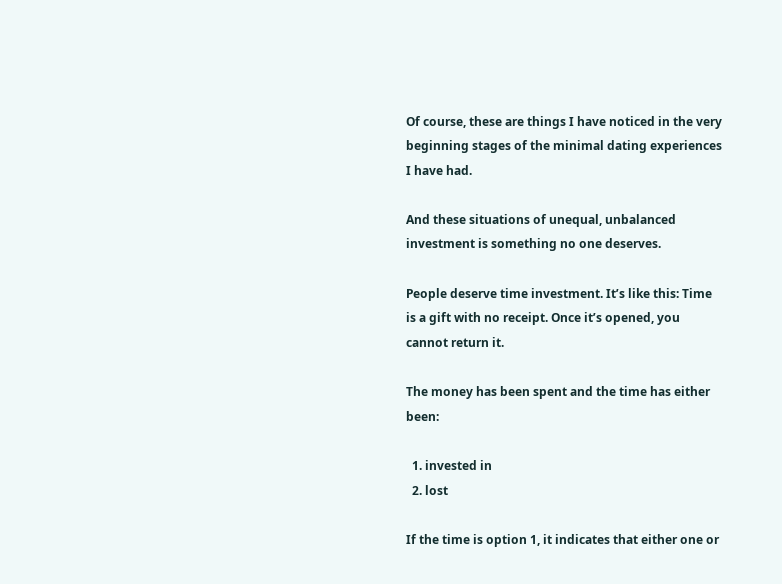Of course, these are things I have noticed in the very beginning stages of the minimal dating experiences I have had.

And these situations of unequal, unbalanced investment is something no one deserves.

People deserve time investment. It’s like this: Time is a gift with no receipt. Once it’s opened, you cannot return it.

The money has been spent and the time has either been:

  1. invested in
  2. lost

If the time is option 1, it indicates that either one or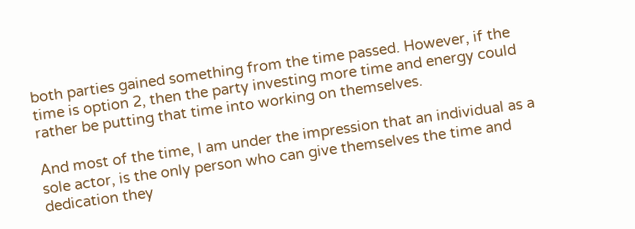both parties gained something from the time passed. However, if the time is option 2, then the party investing more time and energy could rather be putting that time into working on themselves.

And most of the time, I am under the impression that an individual as a sole actor, is the only person who can give themselves the time and dedication they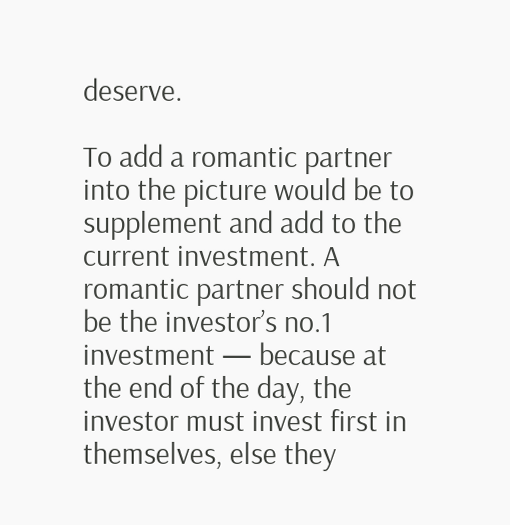deserve.

To add a romantic partner into the picture would be to supplement and add to the current investment. A romantic partner should not be the investor’s no.1 investment — because at the end of the day, the investor must invest first in themselves, else they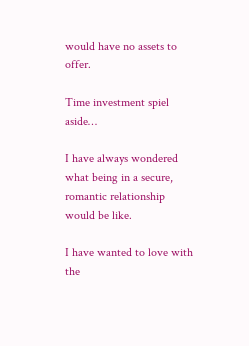would have no assets to offer.

Time investment spiel aside…

I have always wondered what being in a secure, romantic relationship would be like.

I have wanted to love with the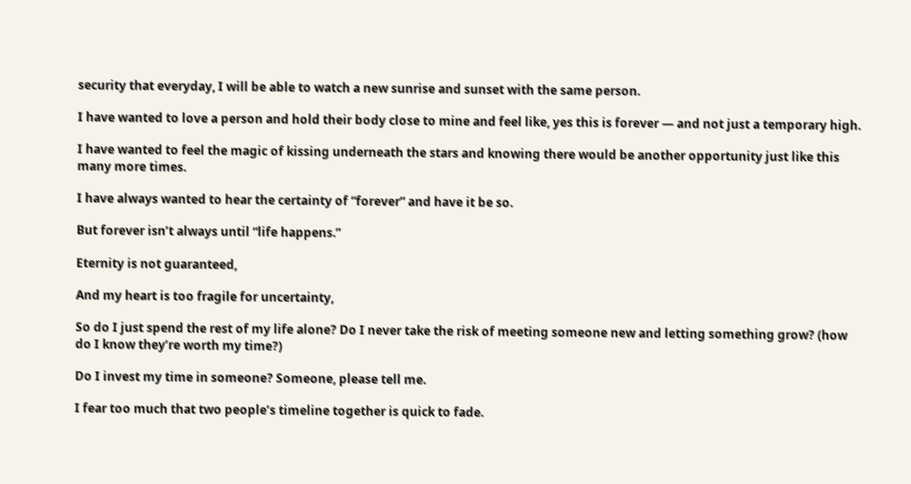security that everyday, I will be able to watch a new sunrise and sunset with the same person.

I have wanted to love a person and hold their body close to mine and feel like, yes this is forever — and not just a temporary high.

I have wanted to feel the magic of kissing underneath the stars and knowing there would be another opportunity just like this many more times.

I have always wanted to hear the certainty of “forever” and have it be so.

But forever isn’t always until “life happens.”

Eternity is not guaranteed,

And my heart is too fragile for uncertainty,

So do I just spend the rest of my life alone? Do I never take the risk of meeting someone new and letting something grow? (how do I know they’re worth my time?)

Do I invest my time in someone? Someone, please tell me.

I fear too much that two people’s timeline together is quick to fade.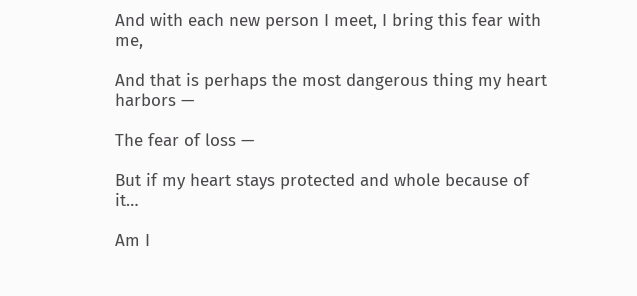And with each new person I meet, I bring this fear with me,

And that is perhaps the most dangerous thing my heart harbors —

The fear of loss —

But if my heart stays protected and whole because of it…

Am I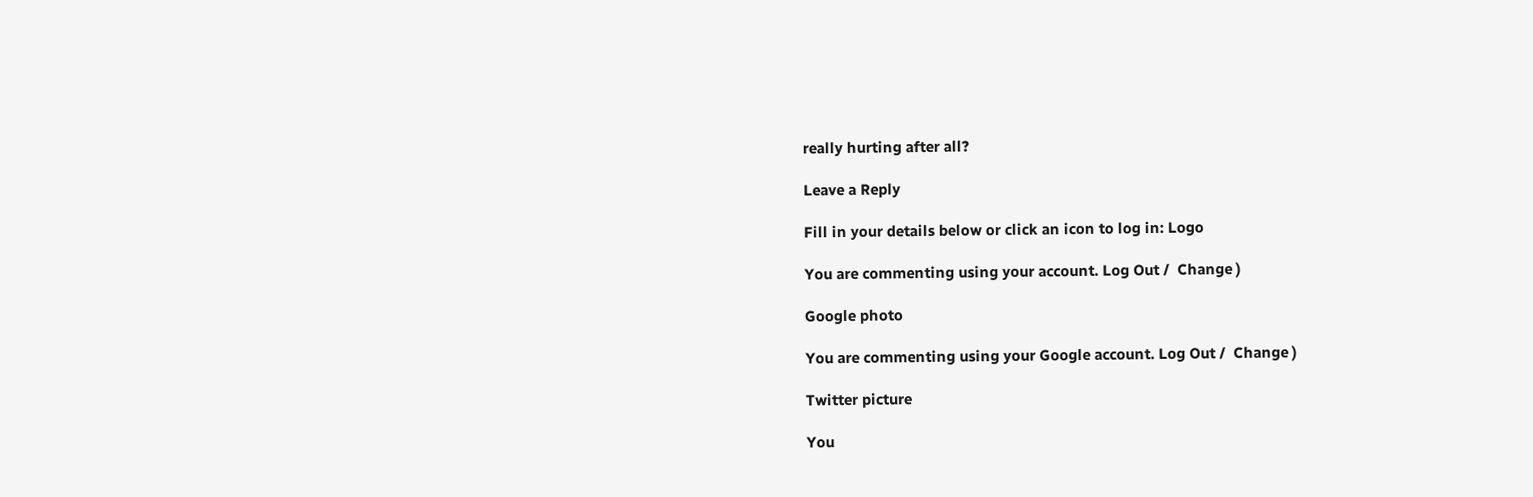really hurting after all?

Leave a Reply

Fill in your details below or click an icon to log in: Logo

You are commenting using your account. Log Out /  Change )

Google photo

You are commenting using your Google account. Log Out /  Change )

Twitter picture

You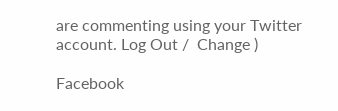are commenting using your Twitter account. Log Out /  Change )

Facebook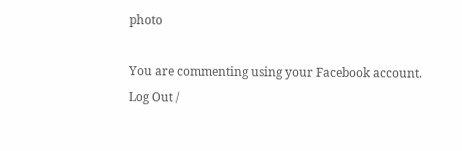photo

You are commenting using your Facebook account. Log Out /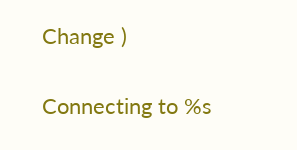Change )

Connecting to %s